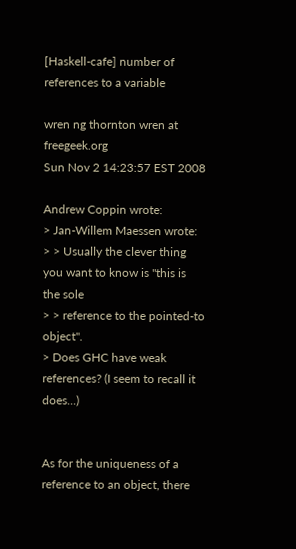[Haskell-cafe] number of references to a variable

wren ng thornton wren at freegeek.org
Sun Nov 2 14:23:57 EST 2008

Andrew Coppin wrote:
> Jan-Willem Maessen wrote:
> > Usually the clever thing you want to know is "this is the sole
> > reference to the pointed-to object".
> Does GHC have weak references? (I seem to recall it does...)


As for the uniqueness of a reference to an object, there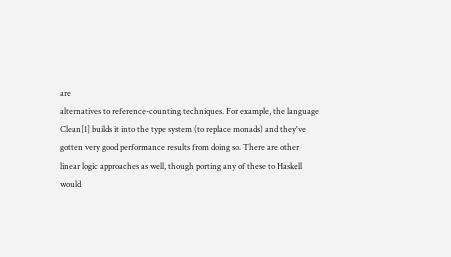are
alternatives to reference-counting techniques. For example, the language
Clean[1] builds it into the type system (to replace monads) and they've
gotten very good performance results from doing so. There are other
linear logic approaches as well, though porting any of these to Haskell
would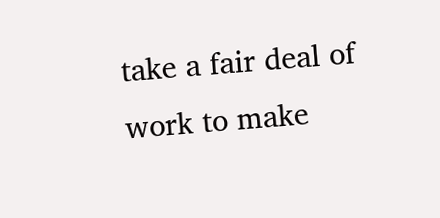take a fair deal of work to make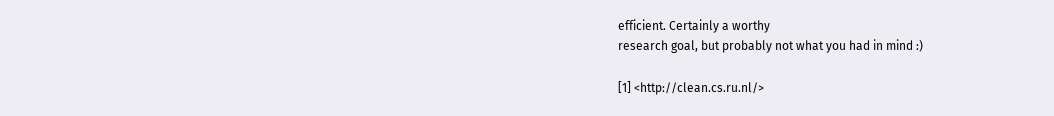efficient. Certainly a worthy
research goal, but probably not what you had in mind :)

[1] <http://clean.cs.ru.nl/>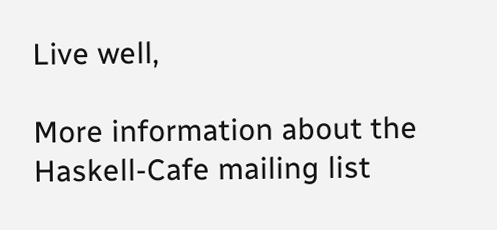Live well,

More information about the Haskell-Cafe mailing list